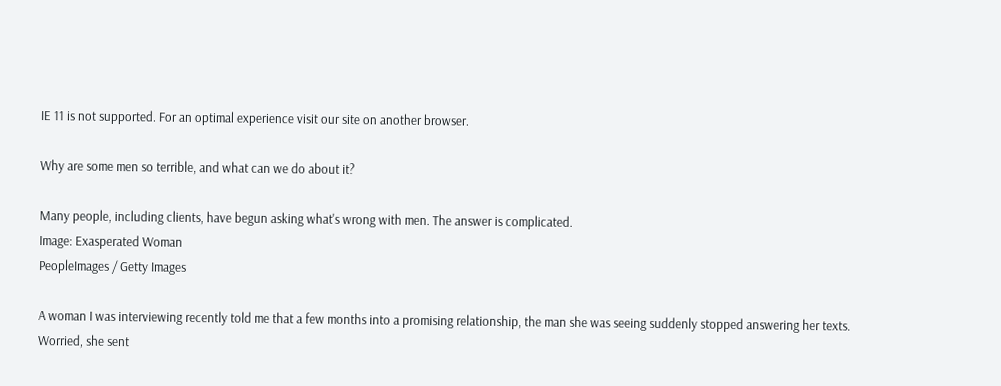IE 11 is not supported. For an optimal experience visit our site on another browser.

Why are some men so terrible, and what can we do about it?

Many people, including clients, have begun asking what's wrong with men. The answer is complicated.
Image: Exasperated Woman
PeopleImages / Getty Images

A woman I was interviewing recently told me that a few months into a promising relationship, the man she was seeing suddenly stopped answering her texts. Worried, she sent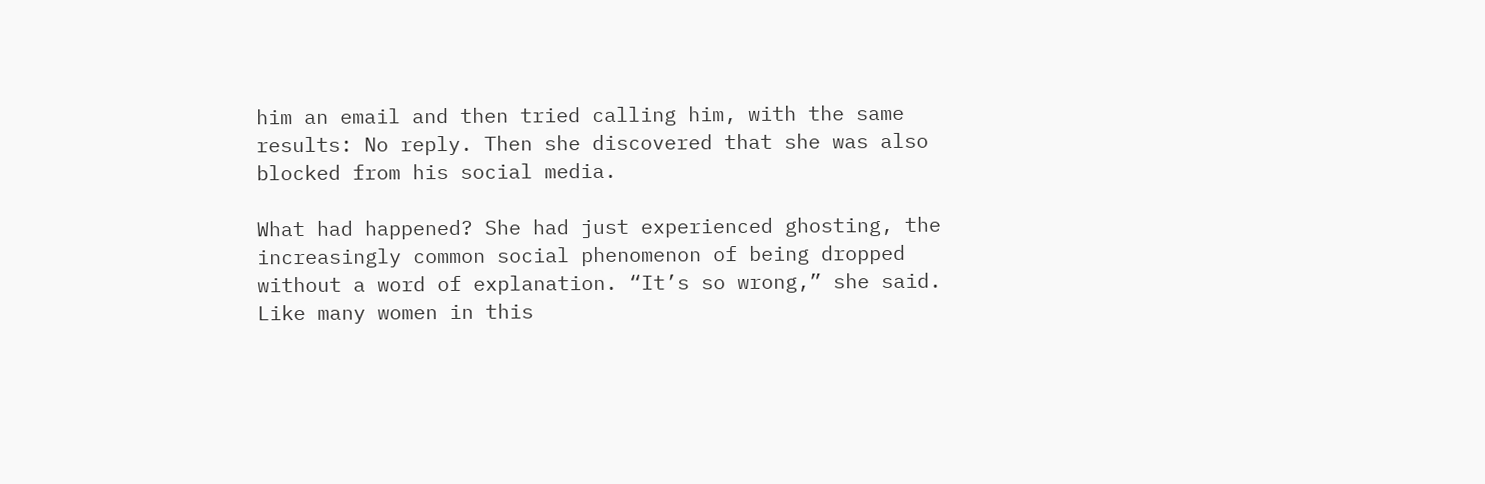him an email and then tried calling him, with the same results: No reply. Then she discovered that she was also blocked from his social media.

What had happened? She had just experienced ghosting, the increasingly common social phenomenon of being dropped without a word of explanation. “It’s so wrong,” she said. Like many women in this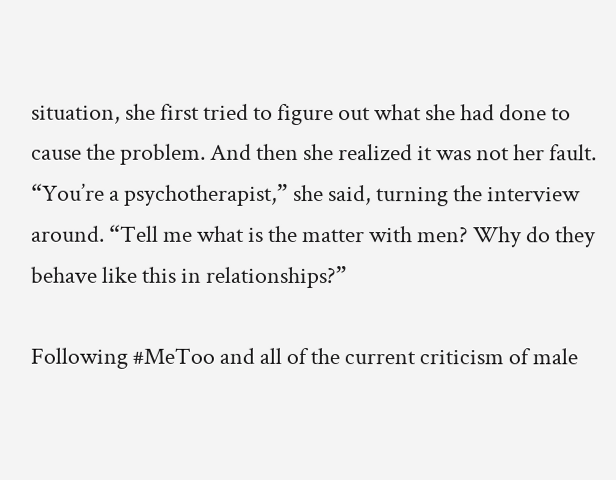situation, she first tried to figure out what she had done to cause the problem. And then she realized it was not her fault. “You’re a psychotherapist,” she said, turning the interview around. “Tell me what is the matter with men? Why do they behave like this in relationships?”

Following #MeToo and all of the current criticism of male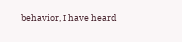behavior, I have heard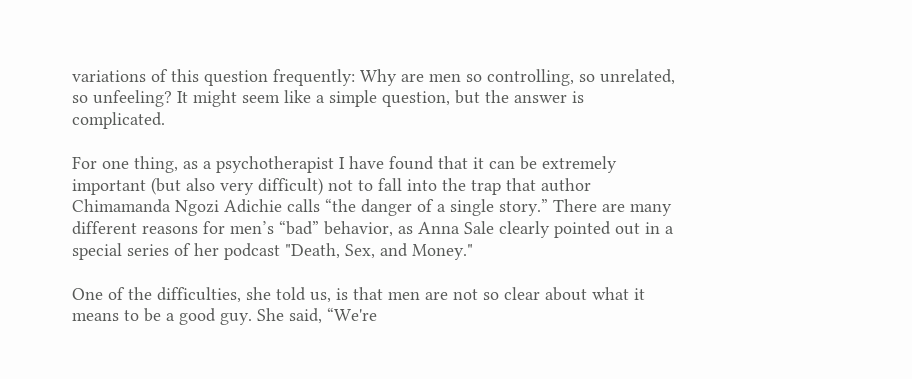variations of this question frequently: Why are men so controlling, so unrelated, so unfeeling? It might seem like a simple question, but the answer is complicated.

For one thing, as a psychotherapist I have found that it can be extremely important (but also very difficult) not to fall into the trap that author Chimamanda Ngozi Adichie calls “the danger of a single story.” There are many different reasons for men’s “bad” behavior, as Anna Sale clearly pointed out in a special series of her podcast "Death, Sex, and Money."

One of the difficulties, she told us, is that men are not so clear about what it means to be a good guy. She said, “We're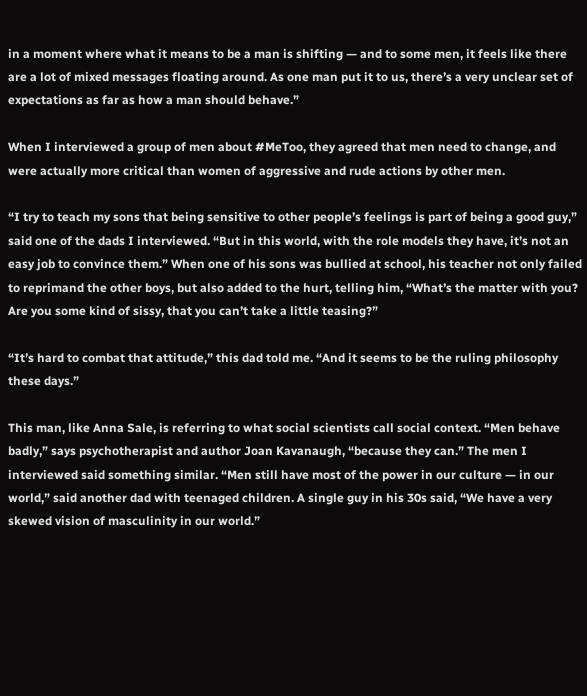in a moment where what it means to be a man is shifting — and to some men, it feels like there are a lot of mixed messages floating around. As one man put it to us, there’s a very unclear set of expectations as far as how a man should behave.”

When I interviewed a group of men about #MeToo, they agreed that men need to change, and were actually more critical than women of aggressive and rude actions by other men.

“I try to teach my sons that being sensitive to other people’s feelings is part of being a good guy,” said one of the dads I interviewed. “But in this world, with the role models they have, it’s not an easy job to convince them.” When one of his sons was bullied at school, his teacher not only failed to reprimand the other boys, but also added to the hurt, telling him, “What’s the matter with you? Are you some kind of sissy, that you can’t take a little teasing?”

“It’s hard to combat that attitude,” this dad told me. “And it seems to be the ruling philosophy these days.”

This man, like Anna Sale, is referring to what social scientists call social context. “Men behave badly,” says psychotherapist and author Joan Kavanaugh, “because they can.” The men I interviewed said something similar. “Men still have most of the power in our culture — in our world,” said another dad with teenaged children. A single guy in his 30s said, “We have a very skewed vision of masculinity in our world.”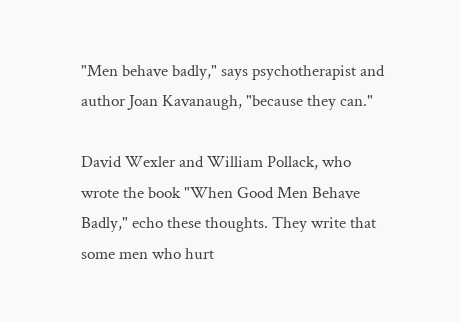"Men behave badly," says psychotherapist and author Joan Kavanaugh, "because they can."

David Wexler and William Pollack, who wrote the book "When Good Men Behave Badly," echo these thoughts. They write that some men who hurt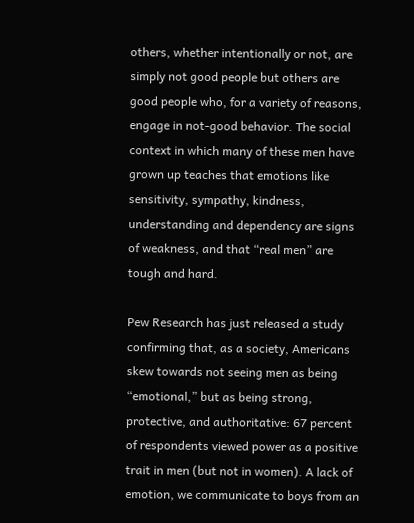others, whether intentionally or not, are simply not good people but others are good people who, for a variety of reasons, engage in not-good behavior. The social context in which many of these men have grown up teaches that emotions like sensitivity, sympathy, kindness, understanding and dependency are signs of weakness, and that “real men” are tough and hard.

Pew Research has just released a study confirming that, as a society, Americans skew towards not seeing men as being “emotional,” but as being strong, protective, and authoritative: 67 percent of respondents viewed power as a positive trait in men (but not in women). A lack of emotion, we communicate to boys from an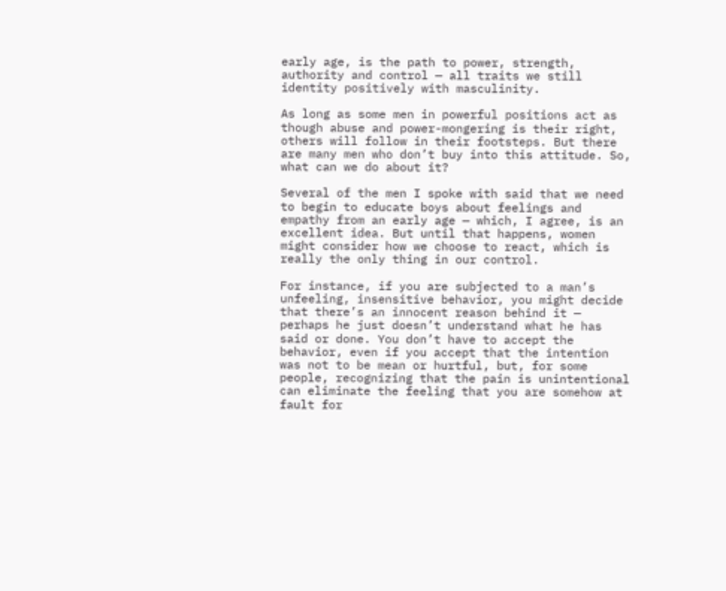early age, is the path to power, strength, authority and control — all traits we still identity positively with masculinity.

As long as some men in powerful positions act as though abuse and power-mongering is their right, others will follow in their footsteps. But there are many men who don’t buy into this attitude. So, what can we do about it?

Several of the men I spoke with said that we need to begin to educate boys about feelings and empathy from an early age — which, I agree, is an excellent idea. But until that happens, women might consider how we choose to react, which is really the only thing in our control.

For instance, if you are subjected to a man’s unfeeling, insensitive behavior, you might decide that there’s an innocent reason behind it — perhaps he just doesn’t understand what he has said or done. You don’t have to accept the behavior, even if you accept that the intention was not to be mean or hurtful, but, for some people, recognizing that the pain is unintentional can eliminate the feeling that you are somehow at fault for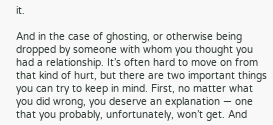it.

And in the case of ghosting, or otherwise being dropped by someone with whom you thought you had a relationship. It’s often hard to move on from that kind of hurt, but there are two important things you can try to keep in mind. First, no matter what you did wrong, you deserve an explanation — one that you probably, unfortunately, won’t get. And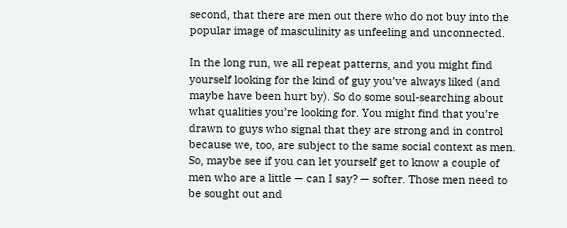second, that there are men out there who do not buy into the popular image of masculinity as unfeeling and unconnected.

In the long run, we all repeat patterns, and you might find yourself looking for the kind of guy you’ve always liked (and maybe have been hurt by). So do some soul-searching about what qualities you’re looking for. You might find that you’re drawn to guys who signal that they are strong and in control because we, too, are subject to the same social context as men. So, maybe see if you can let yourself get to know a couple of men who are a little — can I say? — softer. Those men need to be sought out and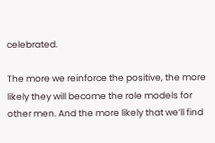celebrated.

The more we reinforce the positive, the more likely they will become the role models for other men. And the more likely that we’ll find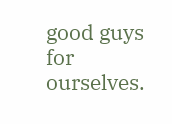good guys for ourselves.